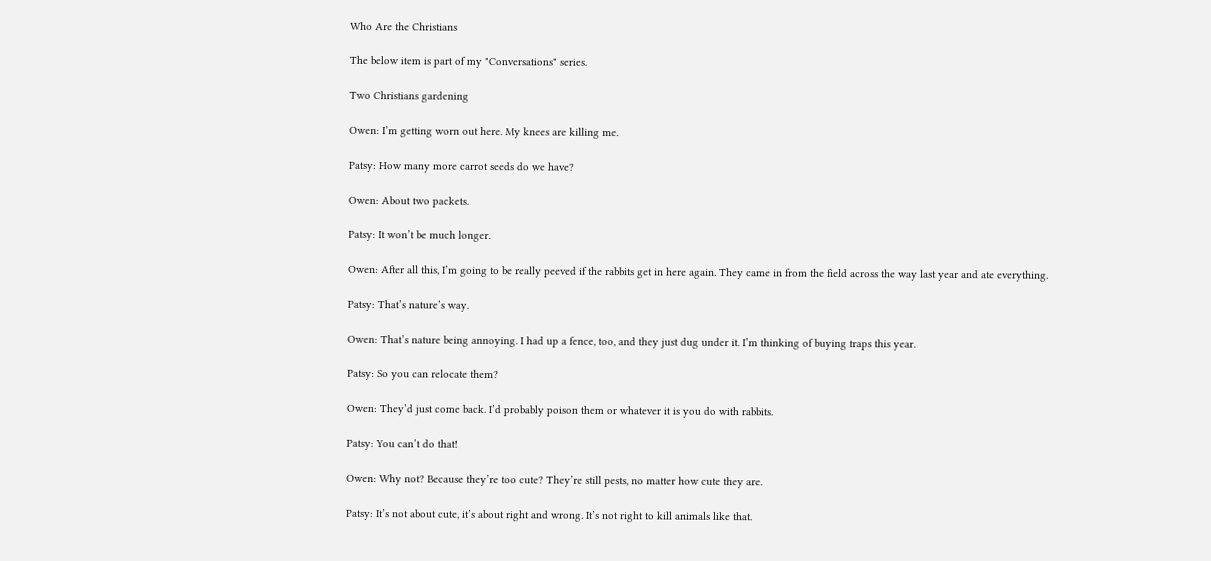Who Are the Christians

The below item is part of my "Conversations" series.

Two Christians gardening

Owen: I’m getting worn out here. My knees are killing me.

Patsy: How many more carrot seeds do we have?

Owen: About two packets.

Patsy: It won’t be much longer.

Owen: After all this, I’m going to be really peeved if the rabbits get in here again. They came in from the field across the way last year and ate everything.

Patsy: That’s nature’s way.

Owen: That’s nature being annoying. I had up a fence, too, and they just dug under it. I’m thinking of buying traps this year.

Patsy: So you can relocate them?

Owen: They’d just come back. I’d probably poison them or whatever it is you do with rabbits.

Patsy: You can’t do that!

Owen: Why not? Because they’re too cute? They’re still pests, no matter how cute they are.

Patsy: It’s not about cute, it’s about right and wrong. It’s not right to kill animals like that.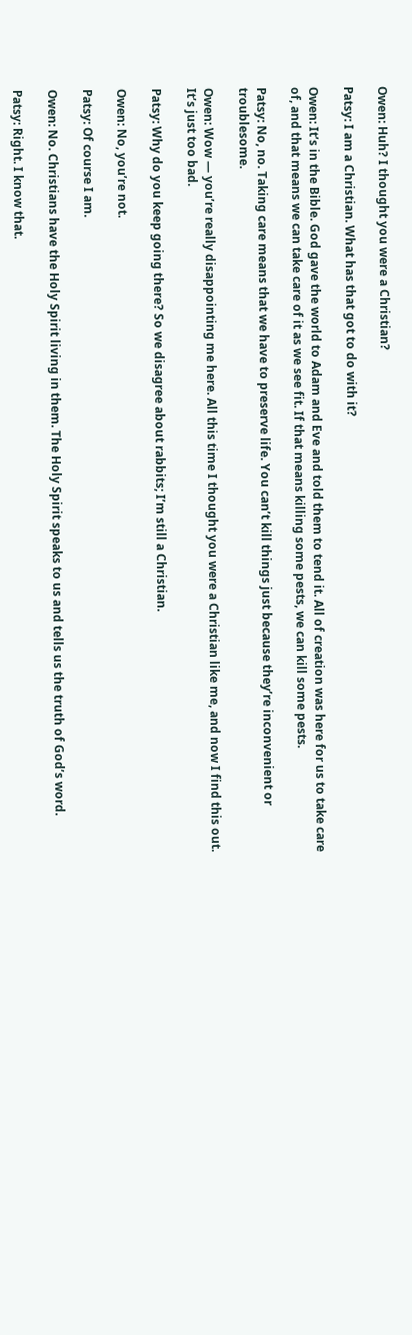Owen: Huh? I thought you were a Christian?

Patsy: I am a Christian. What has that got to do with it?

Owen: It’s in the Bible. God gave the world to Adam and Eve and told them to tend it. All of creation was here for us to take care of, and that means we can take care of it as we see fit. If that means killing some pests, we can kill some pests.

Patsy: No, no. Taking care means that we have to preserve life. You can’t kill things just because they’re inconvenient or troublesome.

Owen: Wow — you’re really disappointing me here. All this time I thought you were a Christian like me, and now I find this out. It’s just too bad.

Patsy: Why do you keep going there? So we disagree about rabbits; I’m still a Christian.

Owen: No, you’re not.

Patsy: Of course I am.

Owen: No. Christians have the Holy Spirit living in them. The Holy Spirit speaks to us and tells us the truth of God’s word.

Patsy: Right. I know that.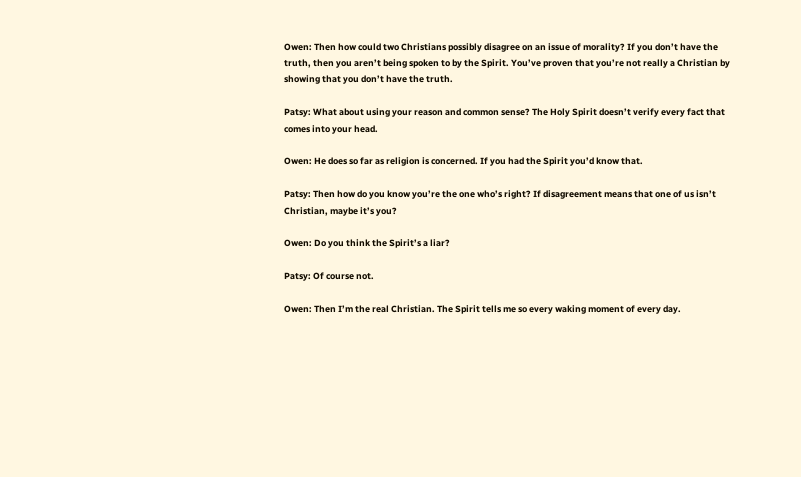Owen: Then how could two Christians possibly disagree on an issue of morality? If you don’t have the truth, then you aren’t being spoken to by the Spirit. You’ve proven that you’re not really a Christian by showing that you don’t have the truth.

Patsy: What about using your reason and common sense? The Holy Spirit doesn’t verify every fact that comes into your head.

Owen: He does so far as religion is concerned. If you had the Spirit you’d know that.

Patsy: Then how do you know you’re the one who’s right? If disagreement means that one of us isn’t Christian, maybe it’s you?

Owen: Do you think the Spirit’s a liar?

Patsy: Of course not.

Owen: Then I’m the real Christian. The Spirit tells me so every waking moment of every day.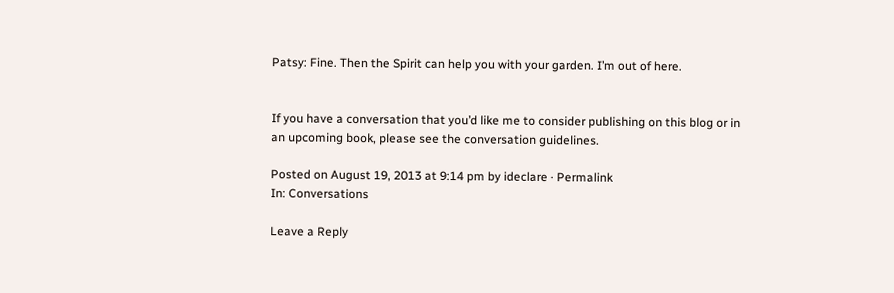Patsy: Fine. Then the Spirit can help you with your garden. I’m out of here.


If you have a conversation that you’d like me to consider publishing on this blog or in an upcoming book, please see the conversation guidelines.

Posted on August 19, 2013 at 9:14 pm by ideclare · Permalink
In: Conversations

Leave a Reply